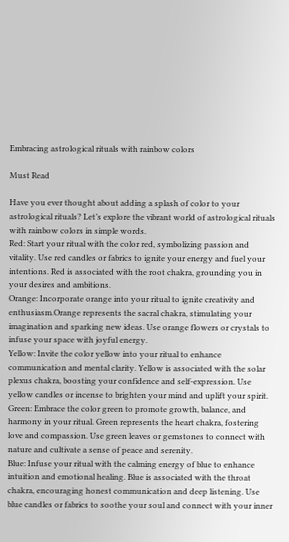Embracing astrological rituals with rainbow colors

Must Read

Have you ever thought about adding a splash of color to your astrological rituals? Let’s explore the vibrant world of astrological rituals with rainbow colors in simple words.
Red: Start your ritual with the color red, symbolizing passion and vitality. Use red candles or fabrics to ignite your energy and fuel your intentions. Red is associated with the root chakra, grounding you in your desires and ambitions.
Orange: Incorporate orange into your ritual to ignite creativity and enthusiasm.Orange represents the sacral chakra, stimulating your imagination and sparking new ideas. Use orange flowers or crystals to infuse your space with joyful energy.
Yellow: Invite the color yellow into your ritual to enhance communication and mental clarity. Yellow is associated with the solar plexus chakra, boosting your confidence and self-expression. Use yellow candles or incense to brighten your mind and uplift your spirit.
Green: Embrace the color green to promote growth, balance, and harmony in your ritual. Green represents the heart chakra, fostering love and compassion. Use green leaves or gemstones to connect with nature and cultivate a sense of peace and serenity.
Blue: Infuse your ritual with the calming energy of blue to enhance intuition and emotional healing. Blue is associated with the throat chakra, encouraging honest communication and deep listening. Use blue candles or fabrics to soothe your soul and connect with your inner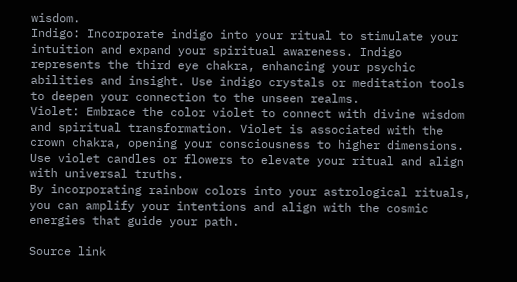wisdom.
Indigo: Incorporate indigo into your ritual to stimulate your intuition and expand your spiritual awareness. Indigo represents the third eye chakra, enhancing your psychic abilities and insight. Use indigo crystals or meditation tools to deepen your connection to the unseen realms.
Violet: Embrace the color violet to connect with divine wisdom and spiritual transformation. Violet is associated with the crown chakra, opening your consciousness to higher dimensions. Use violet candles or flowers to elevate your ritual and align with universal truths.
By incorporating rainbow colors into your astrological rituals, you can amplify your intentions and align with the cosmic energies that guide your path.

Source link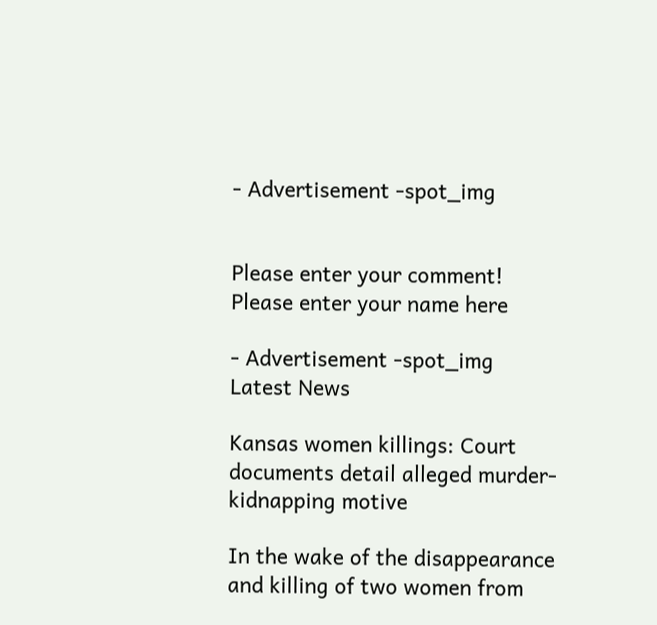- Advertisement -spot_img


Please enter your comment!
Please enter your name here

- Advertisement -spot_img
Latest News

Kansas women killings: Court documents detail alleged murder-kidnapping motive

In the wake of the disappearance and killing of two women from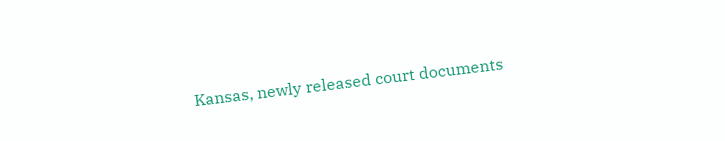Kansas, newly released court documents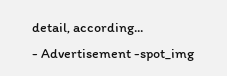detail, according...
- Advertisement -spot_img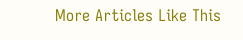More Articles Like This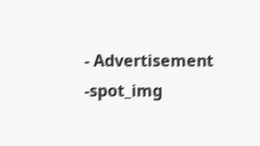- Advertisement -spot_img